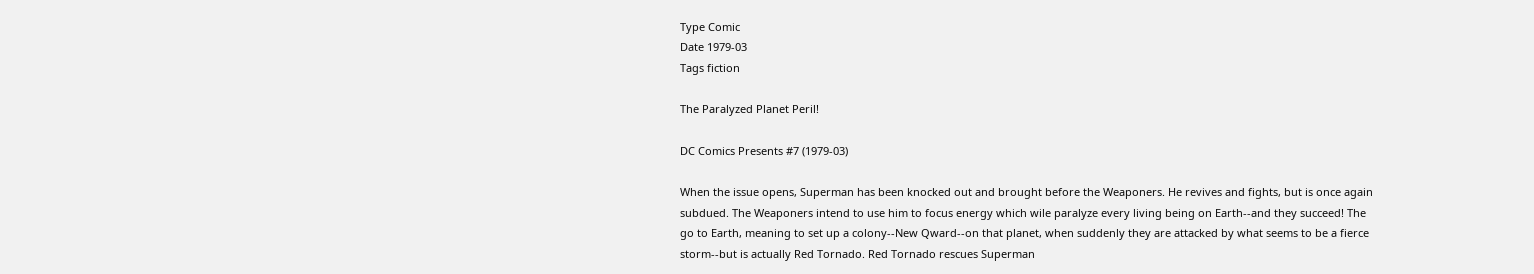Type Comic
Date 1979-03
Tags fiction

The Paralyzed Planet Peril!

DC Comics Presents #7 (1979-03)

When the issue opens, Superman has been knocked out and brought before the Weaponers. He revives and fights, but is once again subdued. The Weaponers intend to use him to focus energy which wile paralyze every living being on Earth--and they succeed! The go to Earth, meaning to set up a colony--New Qward--on that planet, when suddenly they are attacked by what seems to be a fierce storm--but is actually Red Tornado. Red Tornado rescues Superman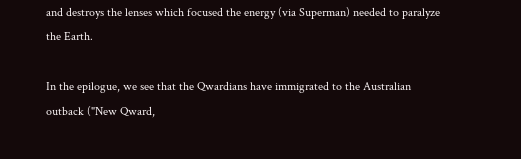and destroys the lenses which focused the energy (via Superman) needed to paralyze the Earth.

In the epilogue, we see that the Qwardians have immigrated to the Australian outback ("New Qward,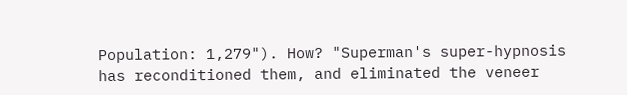Population: 1,279"). How? "Superman's super-hypnosis has reconditioned them, and eliminated the veneer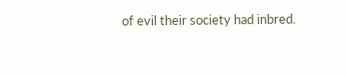of evil their society had inbred.